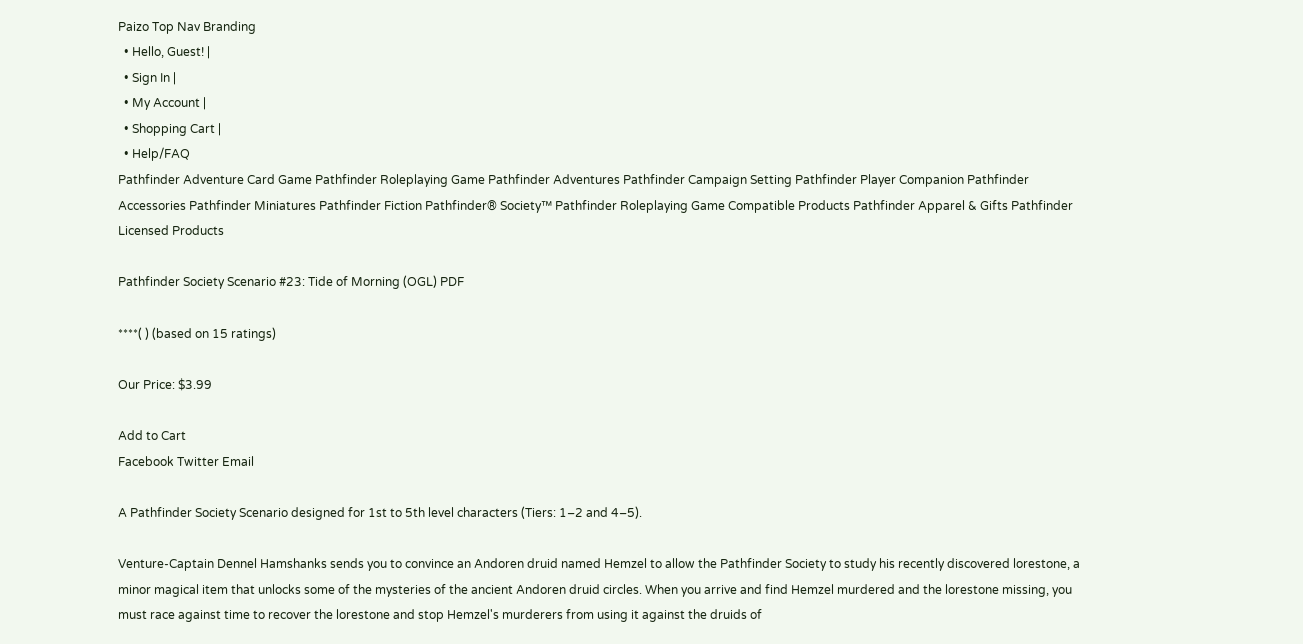Paizo Top Nav Branding
  • Hello, Guest! |
  • Sign In |
  • My Account |
  • Shopping Cart |
  • Help/FAQ
Pathfinder Adventure Card Game Pathfinder Roleplaying Game Pathfinder Adventures Pathfinder Campaign Setting Pathfinder Player Companion Pathfinder Accessories Pathfinder Miniatures Pathfinder Fiction Pathfinder® Society™ Pathfinder Roleplaying Game Compatible Products Pathfinder Apparel & Gifts Pathfinder Licensed Products

Pathfinder Society Scenario #23: Tide of Morning (OGL) PDF

****( ) (based on 15 ratings)

Our Price: $3.99

Add to Cart
Facebook Twitter Email

A Pathfinder Society Scenario designed for 1st to 5th level characters (Tiers: 1–2 and 4–5).

Venture-Captain Dennel Hamshanks sends you to convince an Andoren druid named Hemzel to allow the Pathfinder Society to study his recently discovered lorestone, a minor magical item that unlocks some of the mysteries of the ancient Andoren druid circles. When you arrive and find Hemzel murdered and the lorestone missing, you must race against time to recover the lorestone and stop Hemzel's murderers from using it against the druids of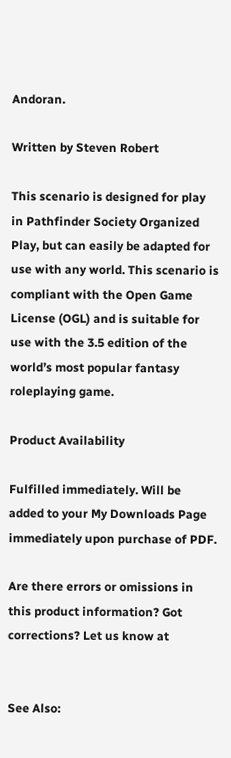Andoran.

Written by Steven Robert

This scenario is designed for play in Pathfinder Society Organized Play, but can easily be adapted for use with any world. This scenario is compliant with the Open Game License (OGL) and is suitable for use with the 3.5 edition of the world’s most popular fantasy roleplaying game.

Product Availability

Fulfilled immediately. Will be added to your My Downloads Page immediately upon purchase of PDF.

Are there errors or omissions in this product information? Got corrections? Let us know at


See Also: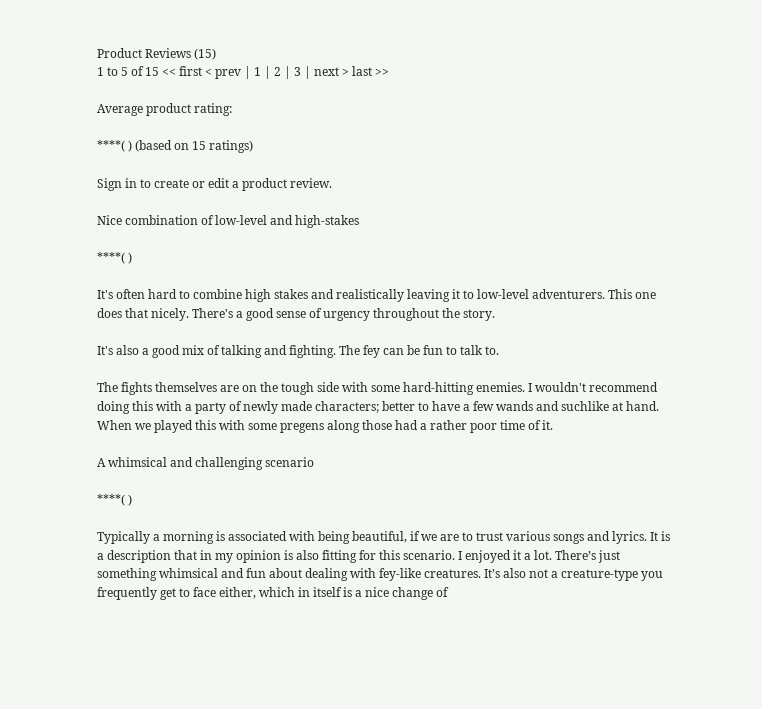Product Reviews (15)
1 to 5 of 15 << first < prev | 1 | 2 | 3 | next > last >>

Average product rating:

****( ) (based on 15 ratings)

Sign in to create or edit a product review.

Nice combination of low-level and high-stakes

****( )

It's often hard to combine high stakes and realistically leaving it to low-level adventurers. This one does that nicely. There's a good sense of urgency throughout the story.

It's also a good mix of talking and fighting. The fey can be fun to talk to.

The fights themselves are on the tough side with some hard-hitting enemies. I wouldn't recommend doing this with a party of newly made characters; better to have a few wands and suchlike at hand. When we played this with some pregens along those had a rather poor time of it.

A whimsical and challenging scenario

****( )

Typically a morning is associated with being beautiful, if we are to trust various songs and lyrics. It is a description that in my opinion is also fitting for this scenario. I enjoyed it a lot. There’s just something whimsical and fun about dealing with fey-like creatures. It’s also not a creature-type you frequently get to face either, which in itself is a nice change of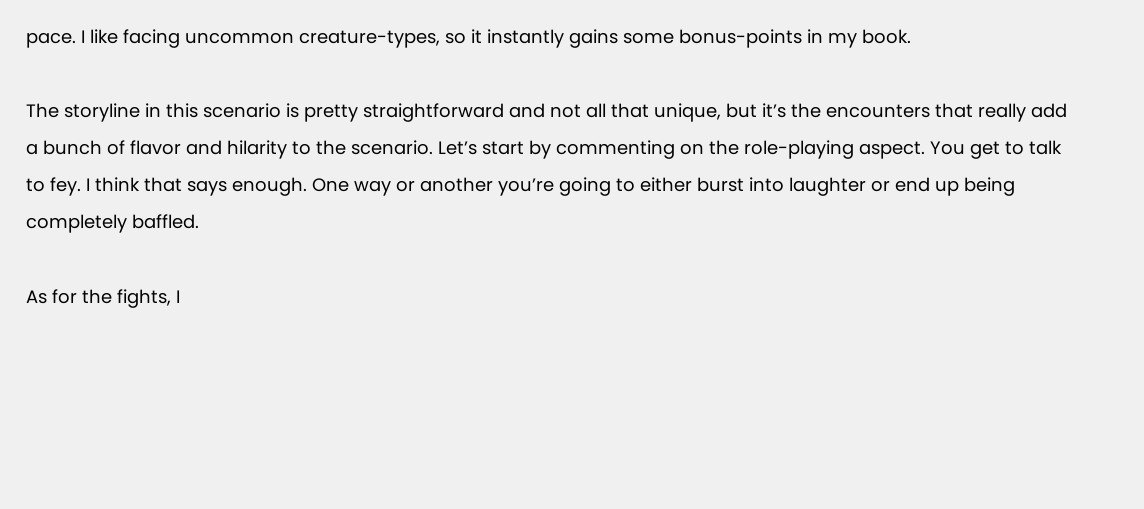pace. I like facing uncommon creature-types, so it instantly gains some bonus-points in my book.

The storyline in this scenario is pretty straightforward and not all that unique, but it’s the encounters that really add a bunch of flavor and hilarity to the scenario. Let’s start by commenting on the role-playing aspect. You get to talk to fey. I think that says enough. One way or another you’re going to either burst into laughter or end up being completely baffled.

As for the fights, I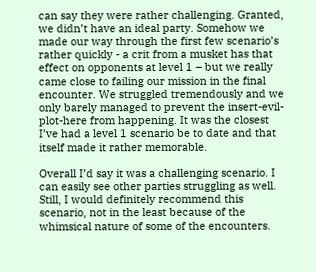can say they were rather challenging. Granted, we didn’t have an ideal party. Somehow we made our way through the first few scenario’s rather quickly - a crit from a musket has that effect on opponents at level 1 – but we really came close to failing our mission in the final encounter. We struggled tremendously and we only barely managed to prevent the insert-evil-plot-here from happening. It was the closest I’ve had a level 1 scenario be to date and that itself made it rather memorable.

Overall I’d say it was a challenging scenario. I can easily see other parties struggling as well. Still, I would definitely recommend this scenario, not in the least because of the whimsical nature of some of the encounters.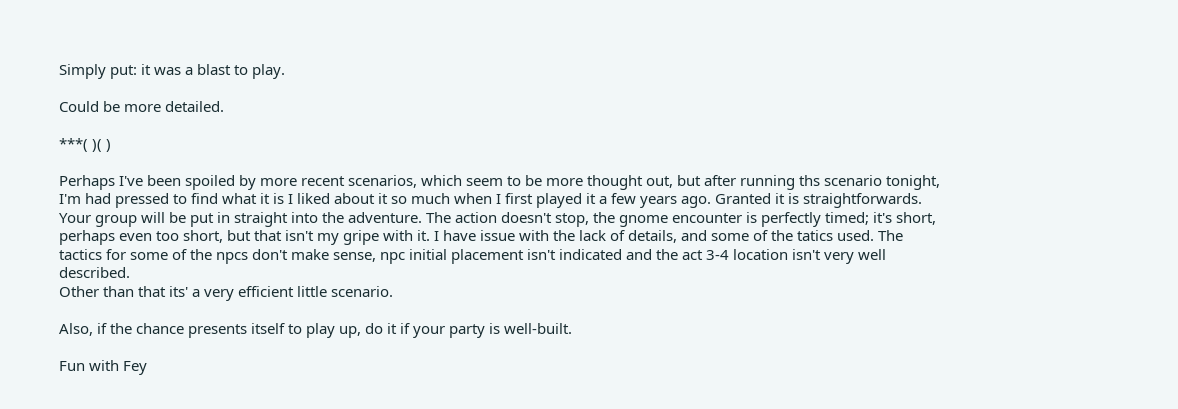Simply put: it was a blast to play.

Could be more detailed.

***( )( )

Perhaps I've been spoiled by more recent scenarios, which seem to be more thought out, but after running ths scenario tonight, I'm had pressed to find what it is I liked about it so much when I first played it a few years ago. Granted it is straightforwards. Your group will be put in straight into the adventure. The action doesn't stop, the gnome encounter is perfectly timed; it's short, perhaps even too short, but that isn't my gripe with it. I have issue with the lack of details, and some of the tatics used. The tactics for some of the npcs don't make sense, npc initial placement isn't indicated and the act 3-4 location isn't very well described.
Other than that its' a very efficient little scenario.

Also, if the chance presents itself to play up, do it if your party is well-built.

Fun with Fey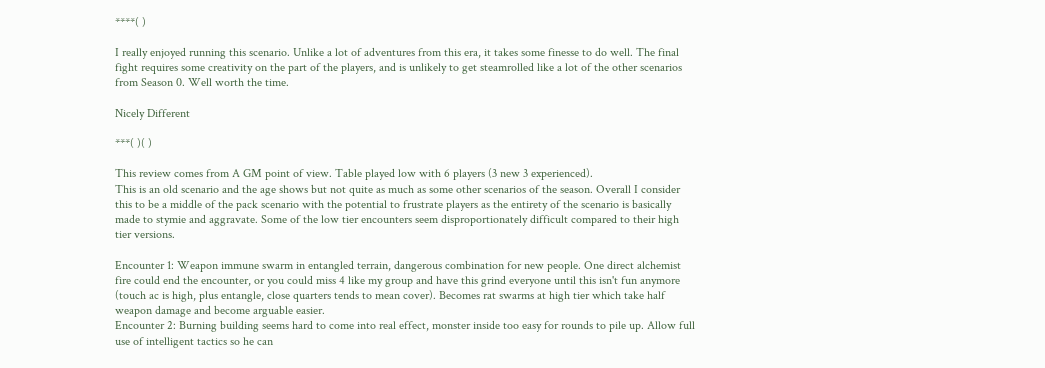****( )

I really enjoyed running this scenario. Unlike a lot of adventures from this era, it takes some finesse to do well. The final fight requires some creativity on the part of the players, and is unlikely to get steamrolled like a lot of the other scenarios from Season 0. Well worth the time.

Nicely Different

***( )( )

This review comes from A GM point of view. Table played low with 6 players (3 new 3 experienced).
This is an old scenario and the age shows but not quite as much as some other scenarios of the season. Overall I consider this to be a middle of the pack scenario with the potential to frustrate players as the entirety of the scenario is basically made to stymie and aggravate. Some of the low tier encounters seem disproportionately difficult compared to their high tier versions.

Encounter 1: Weapon immune swarm in entangled terrain, dangerous combination for new people. One direct alchemist fire could end the encounter, or you could miss 4 like my group and have this grind everyone until this isn't fun anymore (touch ac is high, plus entangle, close quarters tends to mean cover). Becomes rat swarms at high tier which take half weapon damage and become arguable easier.
Encounter 2: Burning building seems hard to come into real effect, monster inside too easy for rounds to pile up. Allow full use of intelligent tactics so he can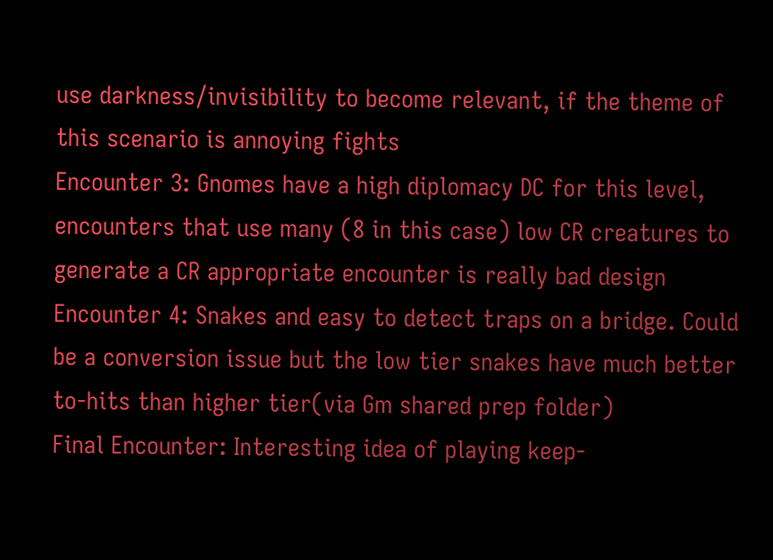use darkness/invisibility to become relevant, if the theme of this scenario is annoying fights
Encounter 3: Gnomes have a high diplomacy DC for this level, encounters that use many (8 in this case) low CR creatures to generate a CR appropriate encounter is really bad design
Encounter 4: Snakes and easy to detect traps on a bridge. Could be a conversion issue but the low tier snakes have much better to-hits than higher tier(via Gm shared prep folder)
Final Encounter: Interesting idea of playing keep-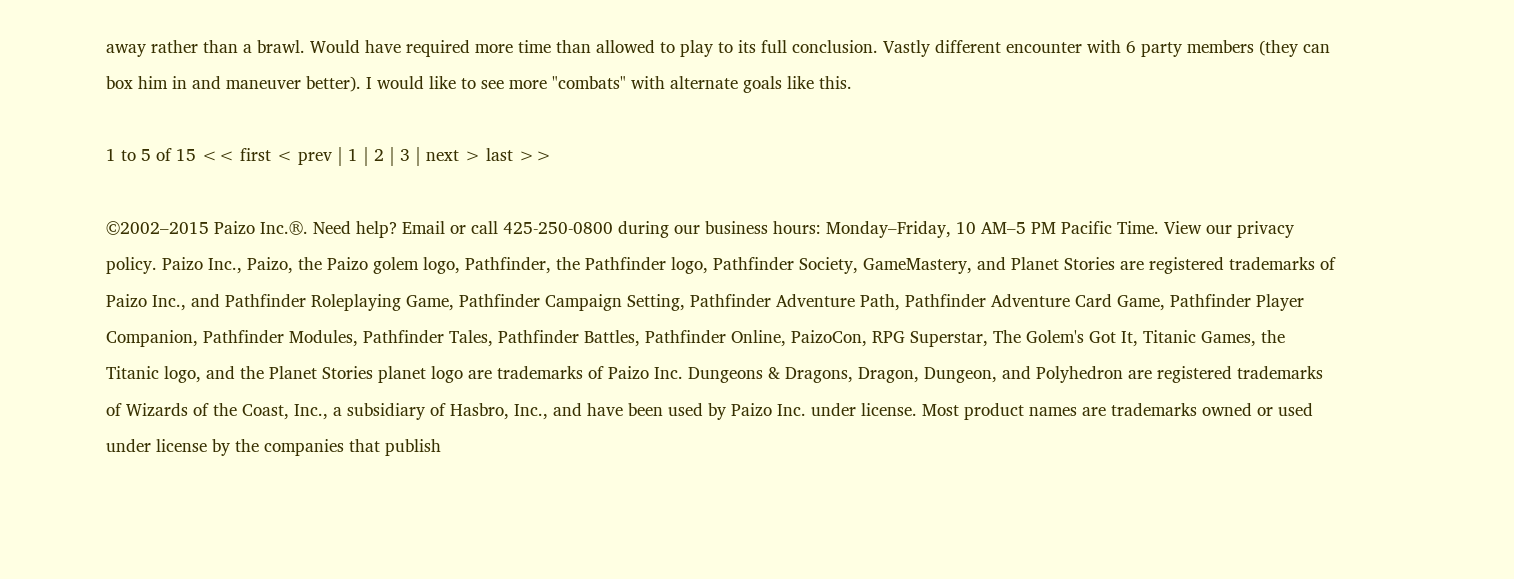away rather than a brawl. Would have required more time than allowed to play to its full conclusion. Vastly different encounter with 6 party members (they can box him in and maneuver better). I would like to see more "combats" with alternate goals like this.

1 to 5 of 15 << first < prev | 1 | 2 | 3 | next > last >>

©2002–2015 Paizo Inc.®. Need help? Email or call 425-250-0800 during our business hours: Monday–Friday, 10 AM–5 PM Pacific Time. View our privacy policy. Paizo Inc., Paizo, the Paizo golem logo, Pathfinder, the Pathfinder logo, Pathfinder Society, GameMastery, and Planet Stories are registered trademarks of Paizo Inc., and Pathfinder Roleplaying Game, Pathfinder Campaign Setting, Pathfinder Adventure Path, Pathfinder Adventure Card Game, Pathfinder Player Companion, Pathfinder Modules, Pathfinder Tales, Pathfinder Battles, Pathfinder Online, PaizoCon, RPG Superstar, The Golem's Got It, Titanic Games, the Titanic logo, and the Planet Stories planet logo are trademarks of Paizo Inc. Dungeons & Dragons, Dragon, Dungeon, and Polyhedron are registered trademarks of Wizards of the Coast, Inc., a subsidiary of Hasbro, Inc., and have been used by Paizo Inc. under license. Most product names are trademarks owned or used under license by the companies that publish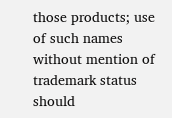those products; use of such names without mention of trademark status should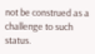not be construed as a challenge to such status.